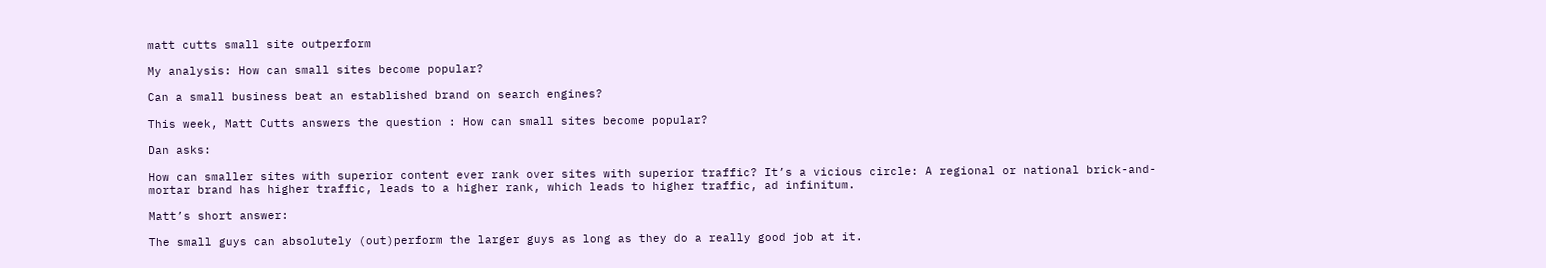matt cutts small site outperform

My analysis: How can small sites become popular?

Can a small business beat an established brand on search engines?

This week, Matt Cutts answers the question : How can small sites become popular?

Dan asks:

How can smaller sites with superior content ever rank over sites with superior traffic? It’s a vicious circle: A regional or national brick-and-mortar brand has higher traffic, leads to a higher rank, which leads to higher traffic, ad infinitum.

Matt’s short answer:

The small guys can absolutely (out)perform the larger guys as long as they do a really good job at it.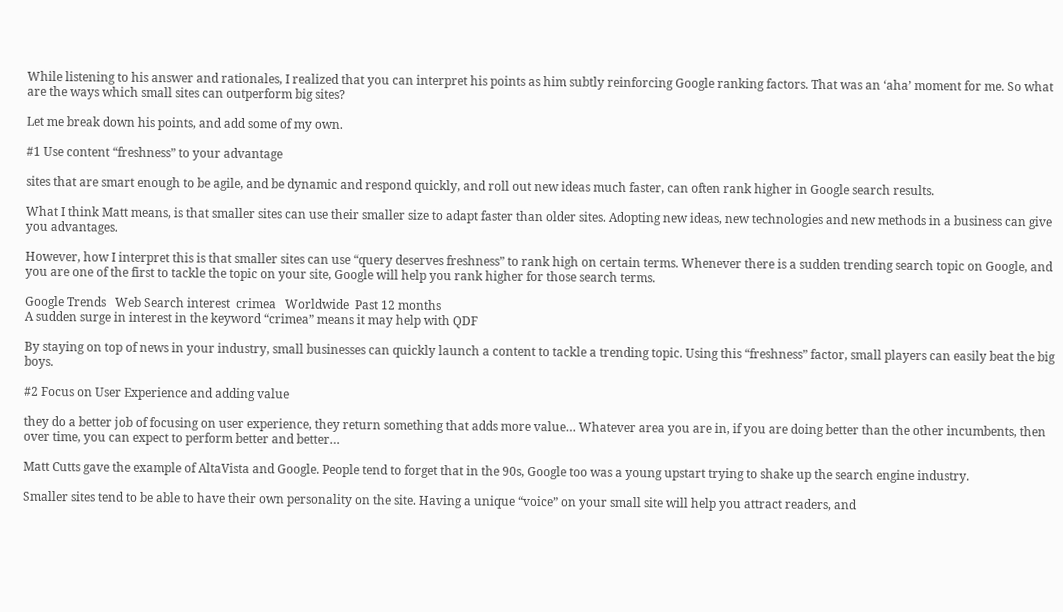While listening to his answer and rationales, I realized that you can interpret his points as him subtly reinforcing Google ranking factors. That was an ‘aha’ moment for me. So what are the ways which small sites can outperform big sites?

Let me break down his points, and add some of my own.

#1 Use content “freshness” to your advantage

sites that are smart enough to be agile, and be dynamic and respond quickly, and roll out new ideas much faster, can often rank higher in Google search results.

What I think Matt means, is that smaller sites can use their smaller size to adapt faster than older sites. Adopting new ideas, new technologies and new methods in a business can give you advantages.

However, how I interpret this is that smaller sites can use “query deserves freshness” to rank high on certain terms. Whenever there is a sudden trending search topic on Google, and you are one of the first to tackle the topic on your site, Google will help you rank higher for those search terms.

Google Trends   Web Search interest  crimea   Worldwide  Past 12 months
A sudden surge in interest in the keyword “crimea” means it may help with QDF

By staying on top of news in your industry, small businesses can quickly launch a content to tackle a trending topic. Using this “freshness” factor, small players can easily beat the big boys.

#2 Focus on User Experience and adding value

they do a better job of focusing on user experience, they return something that adds more value… Whatever area you are in, if you are doing better than the other incumbents, then over time, you can expect to perform better and better…

Matt Cutts gave the example of AltaVista and Google. People tend to forget that in the 90s, Google too was a young upstart trying to shake up the search engine industry.

Smaller sites tend to be able to have their own personality on the site. Having a unique “voice” on your small site will help you attract readers, and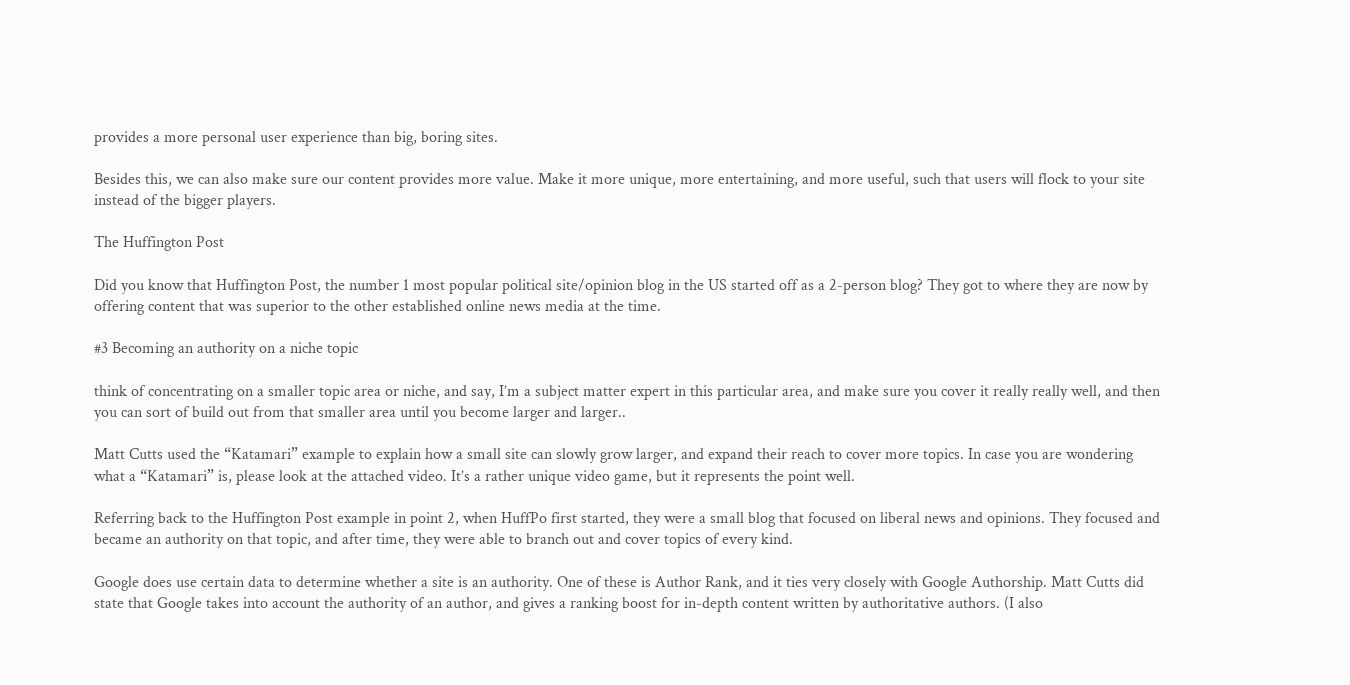provides a more personal user experience than big, boring sites.

Besides this, we can also make sure our content provides more value. Make it more unique, more entertaining, and more useful, such that users will flock to your site instead of the bigger players.

The Huffington Post

Did you know that Huffington Post, the number 1 most popular political site/opinion blog in the US started off as a 2-person blog? They got to where they are now by offering content that was superior to the other established online news media at the time.

#3 Becoming an authority on a niche topic

think of concentrating on a smaller topic area or niche, and say, I’m a subject matter expert in this particular area, and make sure you cover it really really well, and then you can sort of build out from that smaller area until you become larger and larger..

Matt Cutts used the “Katamari” example to explain how a small site can slowly grow larger, and expand their reach to cover more topics. In case you are wondering what a “Katamari” is, please look at the attached video. It’s a rather unique video game, but it represents the point well.

Referring back to the Huffington Post example in point 2, when HuffPo first started, they were a small blog that focused on liberal news and opinions. They focused and became an authority on that topic, and after time, they were able to branch out and cover topics of every kind.

Google does use certain data to determine whether a site is an authority. One of these is Author Rank, and it ties very closely with Google Authorship. Matt Cutts did state that Google takes into account the authority of an author, and gives a ranking boost for in-depth content written by authoritative authors. (I also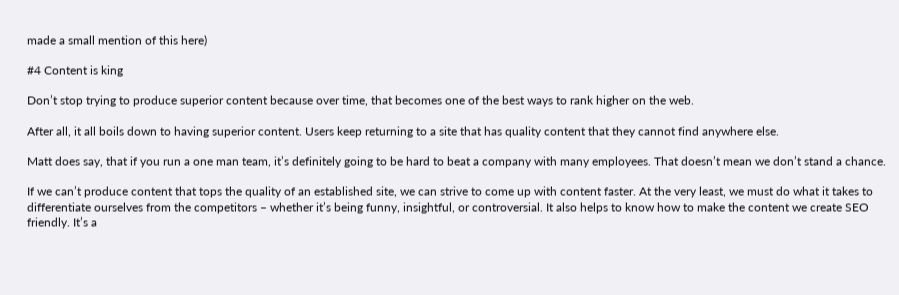made a small mention of this here)

#4 Content is king

Don’t stop trying to produce superior content because over time, that becomes one of the best ways to rank higher on the web.

After all, it all boils down to having superior content. Users keep returning to a site that has quality content that they cannot find anywhere else.

Matt does say, that if you run a one man team, it’s definitely going to be hard to beat a company with many employees. That doesn’t mean we don’t stand a chance.

If we can’t produce content that tops the quality of an established site, we can strive to come up with content faster. At the very least, we must do what it takes to differentiate ourselves from the competitors – whether it’s being funny, insightful, or controversial. It also helps to know how to make the content we create SEO friendly. It’s a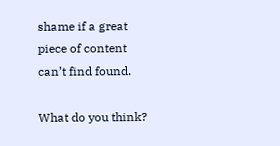shame if a great piece of content can’t find found.

What do you think?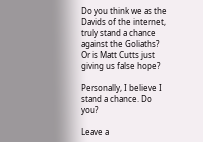Do you think we as the Davids of the internet, truly stand a chance against the Goliaths? Or is Matt Cutts just giving us false hope?

Personally, I believe I stand a chance. Do you?

Leave a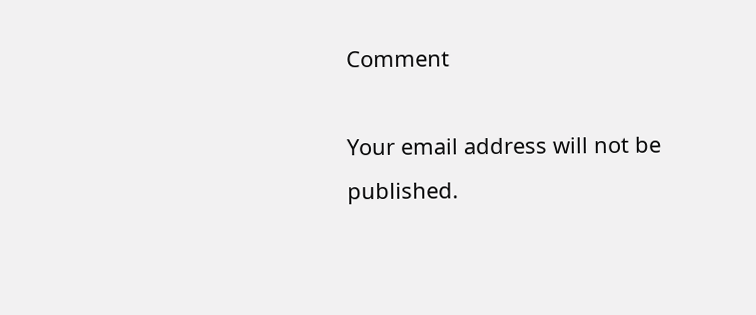Comment

Your email address will not be published.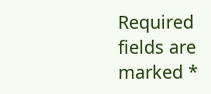Required fields are marked *